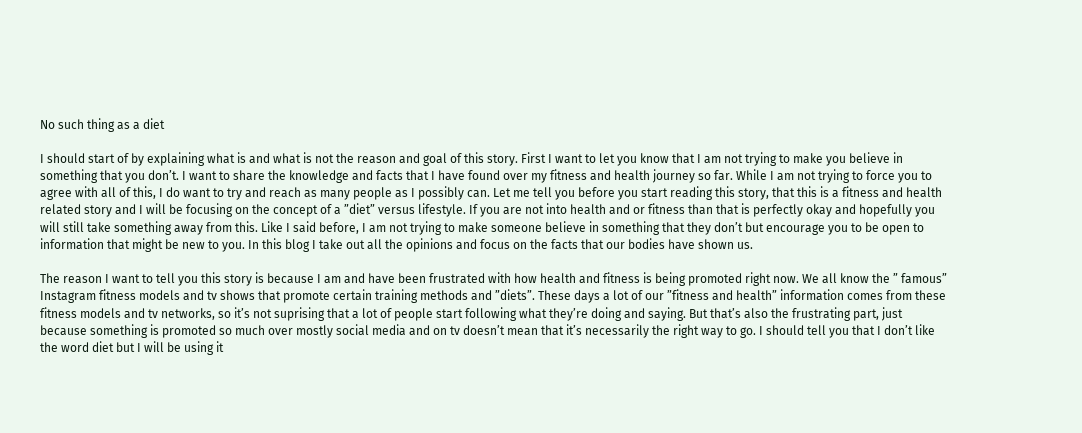No such thing as a diet

I should start of by explaining what is and what is not the reason and goal of this story. First I want to let you know that I am not trying to make you believe in something that you don’t. I want to share the knowledge and facts that I have found over my fitness and health journey so far. While I am not trying to force you to agree with all of this, I do want to try and reach as many people as I possibly can. Let me tell you before you start reading this story, that this is a fitness and health related story and I will be focusing on the concept of a ”diet” versus lifestyle. If you are not into health and or fitness than that is perfectly okay and hopefully you will still take something away from this. Like I said before, I am not trying to make someone believe in something that they don’t but encourage you to be open to information that might be new to you. In this blog I take out all the opinions and focus on the facts that our bodies have shown us.

The reason I want to tell you this story is because I am and have been frustrated with how health and fitness is being promoted right now. We all know the ” famous” Instagram fitness models and tv shows that promote certain training methods and ”diets”. These days a lot of our ”fitness and health” information comes from these fitness models and tv networks, so it’s not suprising that a lot of people start following what they’re doing and saying. But that’s also the frustrating part, just because something is promoted so much over mostly social media and on tv doesn’t mean that it’s necessarily the right way to go. I should tell you that I don’t like the word diet but I will be using it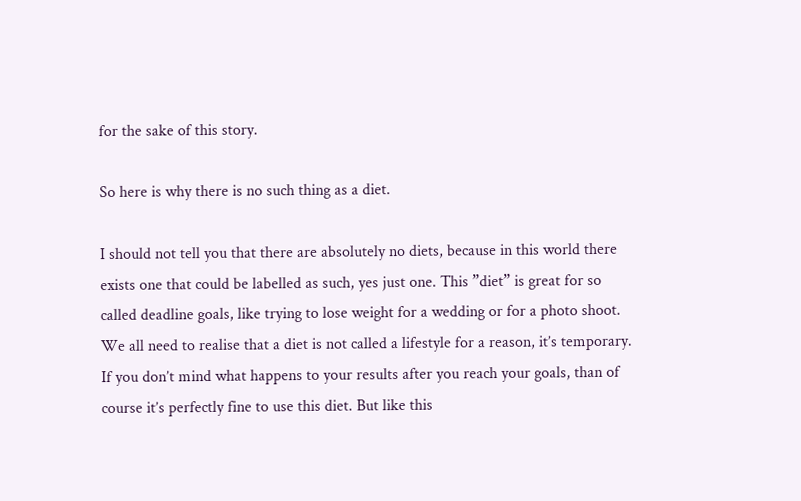for the sake of this story.

So here is why there is no such thing as a diet.

I should not tell you that there are absolutely no diets, because in this world there exists one that could be labelled as such, yes just one. This ”diet” is great for so called deadline goals, like trying to lose weight for a wedding or for a photo shoot. We all need to realise that a diet is not called a lifestyle for a reason, it’s temporary. If you don’t mind what happens to your results after you reach your goals, than of course it’s perfectly fine to use this diet. But like this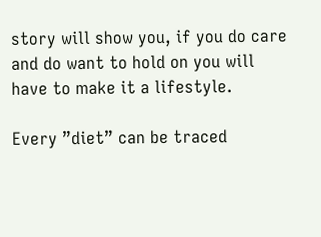story will show you, if you do care and do want to hold on you will have to make it a lifestyle.

Every ”diet” can be traced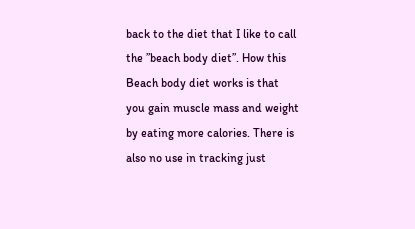back to the diet that I like to call the ”beach body diet”. How this Beach body diet works is that you gain muscle mass and weight by eating more calories. There is also no use in tracking just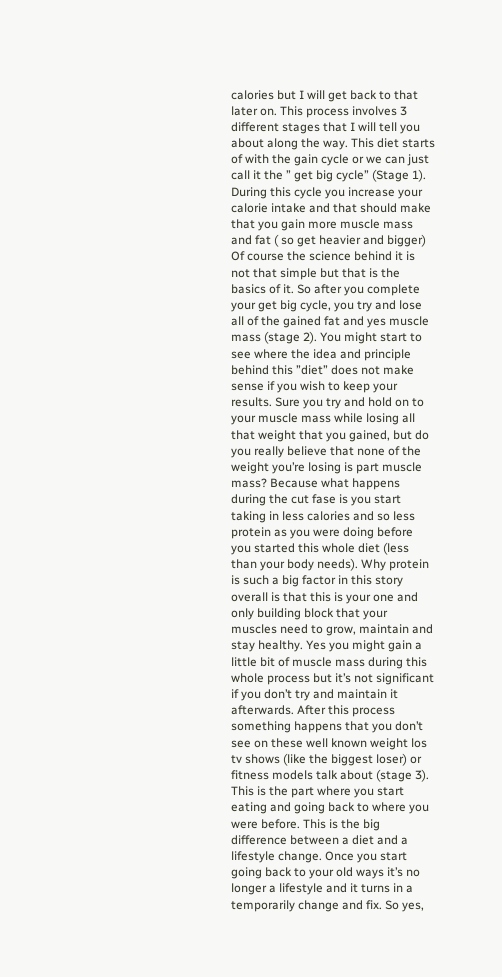calories but I will get back to that later on. This process involves 3 different stages that I will tell you about along the way. This diet starts of with the gain cycle or we can just call it the ” get big cycle” (Stage 1). During this cycle you increase your calorie intake and that should make that you gain more muscle mass and fat ( so get heavier and bigger) Of course the science behind it is not that simple but that is the basics of it. So after you complete your get big cycle, you try and lose all of the gained fat and yes muscle mass (stage 2). You might start to see where the idea and principle behind this ”diet” does not make sense if you wish to keep your results. Sure you try and hold on to your muscle mass while losing all that weight that you gained, but do you really believe that none of the weight you’re losing is part muscle mass? Because what happens during the cut fase is you start taking in less calories and so less protein as you were doing before you started this whole diet (less than your body needs). Why protein is such a big factor in this story overall is that this is your one and only building block that your muscles need to grow, maintain and stay healthy. Yes you might gain a little bit of muscle mass during this whole process but it’s not significant if you don’t try and maintain it afterwards. After this process something happens that you don’t see on these well known weight los tv shows (like the biggest loser) or fitness models talk about (stage 3). This is the part where you start eating and going back to where you were before. This is the big difference between a diet and a lifestyle change. Once you start going back to your old ways it’s no longer a lifestyle and it turns in a temporarily change and fix. So yes,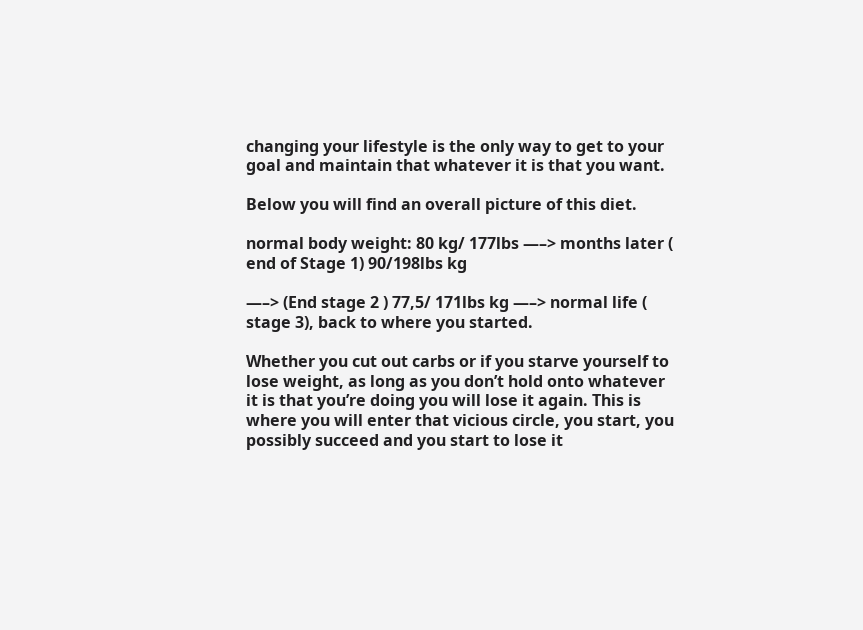changing your lifestyle is the only way to get to your goal and maintain that whatever it is that you want.

Below you will find an overall picture of this diet.

normal body weight: 80 kg/ 177lbs —–> months later ( end of Stage 1) 90/198lbs kg

—–> (End stage 2 ) 77,5/ 171lbs kg —–> normal life ( stage 3), back to where you started.

Whether you cut out carbs or if you starve yourself to lose weight, as long as you don’t hold onto whatever it is that you’re doing you will lose it again. This is where you will enter that vicious circle, you start, you possibly succeed and you start to lose it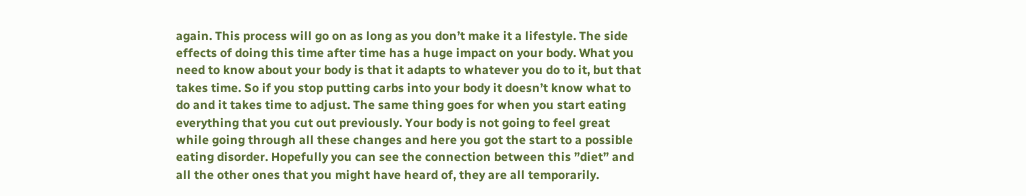again. This process will go on as long as you don’t make it a lifestyle. The side effects of doing this time after time has a huge impact on your body. What you need to know about your body is that it adapts to whatever you do to it, but that takes time. So if you stop putting carbs into your body it doesn’t know what to do and it takes time to adjust. The same thing goes for when you start eating everything that you cut out previously. Your body is not going to feel great while going through all these changes and here you got the start to a possible eating disorder. Hopefully you can see the connection between this ”diet” and all the other ones that you might have heard of, they are all temporarily.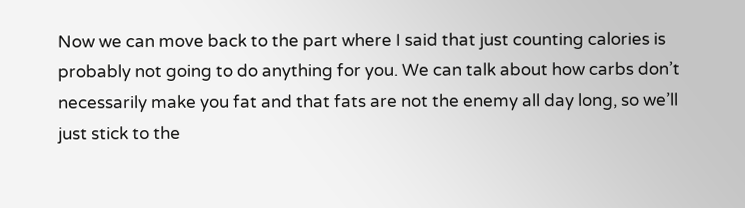Now we can move back to the part where I said that just counting calories is probably not going to do anything for you. We can talk about how carbs don’t necessarily make you fat and that fats are not the enemy all day long, so we’ll just stick to the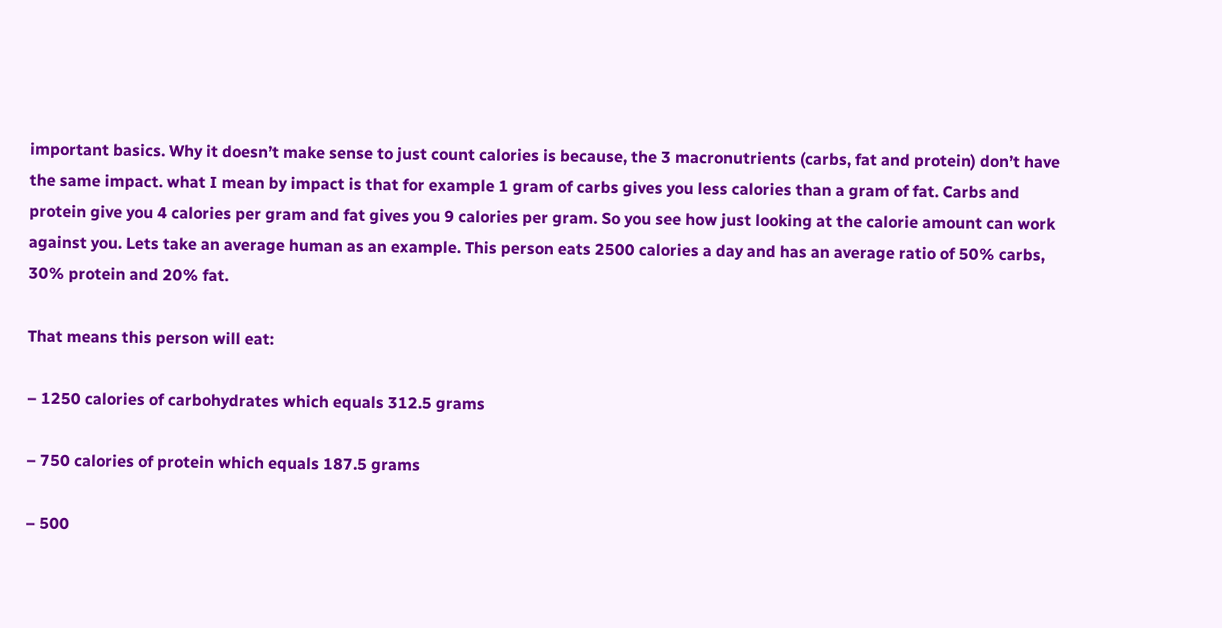important basics. Why it doesn’t make sense to just count calories is because, the 3 macronutrients (carbs, fat and protein) don’t have the same impact. what I mean by impact is that for example 1 gram of carbs gives you less calories than a gram of fat. Carbs and protein give you 4 calories per gram and fat gives you 9 calories per gram. So you see how just looking at the calorie amount can work against you. Lets take an average human as an example. This person eats 2500 calories a day and has an average ratio of 50% carbs, 30% protein and 20% fat.

That means this person will eat:

– 1250 calories of carbohydrates which equals 312.5 grams

– 750 calories of protein which equals 187.5 grams

– 500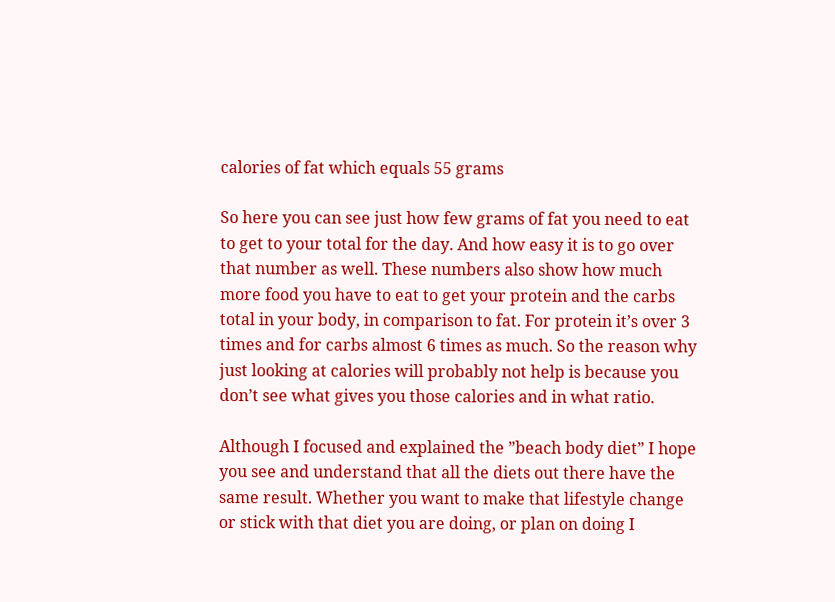calories of fat which equals 55 grams

So here you can see just how few grams of fat you need to eat to get to your total for the day. And how easy it is to go over that number as well. These numbers also show how much more food you have to eat to get your protein and the carbs total in your body, in comparison to fat. For protein it’s over 3 times and for carbs almost 6 times as much. So the reason why just looking at calories will probably not help is because you don’t see what gives you those calories and in what ratio.

Although I focused and explained the ”beach body diet” I hope you see and understand that all the diets out there have the same result. Whether you want to make that lifestyle change or stick with that diet you are doing, or plan on doing I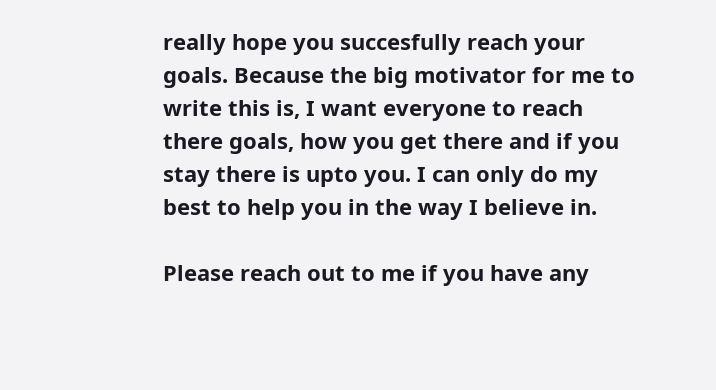really hope you succesfully reach your goals. Because the big motivator for me to write this is, I want everyone to reach there goals, how you get there and if you stay there is upto you. I can only do my best to help you in the way I believe in.

Please reach out to me if you have any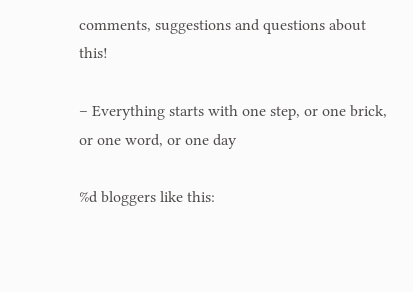comments, suggestions and questions about this!

– Everything starts with one step, or one brick, or one word, or one day

%d bloggers like this: